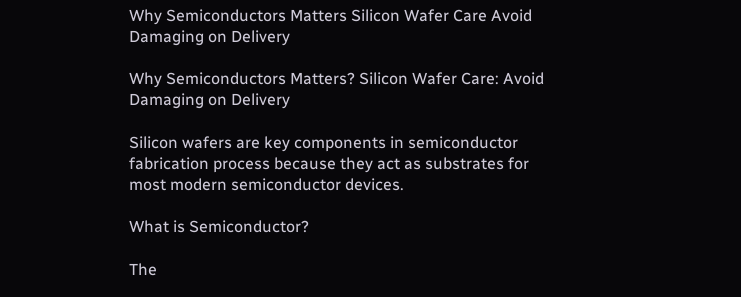Why Semiconductors Matters Silicon Wafer Care Avoid Damaging on Delivery

Why Semiconductors Matters? Silicon Wafer Care: Avoid Damaging on Delivery

Silicon wafers are key components in semiconductor fabrication process because they act as substrates for most modern semiconductor devices.

What is Semiconductor?

The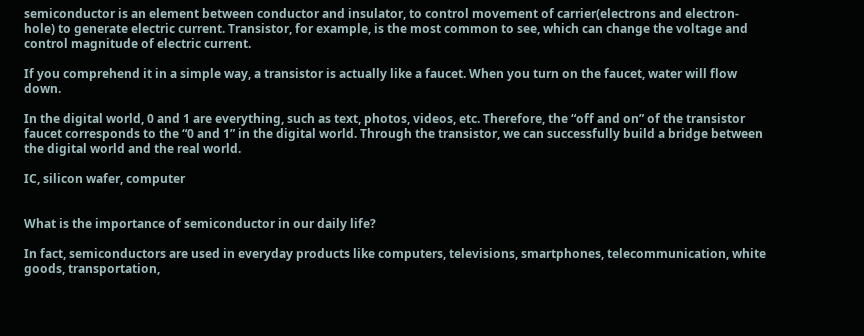semiconductor is an element between conductor and insulator, to control movement of carrier(electrons and electron-hole) to generate electric current. Transistor, for example, is the most common to see, which can change the voltage and control magnitude of electric current.

If you comprehend it in a simple way, a transistor is actually like a faucet. When you turn on the faucet, water will flow down.

In the digital world, 0 and 1 are everything, such as text, photos, videos, etc. Therefore, the “off and on” of the transistor faucet corresponds to the “0 and 1” in the digital world. Through the transistor, we can successfully build a bridge between the digital world and the real world.

IC, silicon wafer, computer


What is the importance of semiconductor in our daily life?

In fact, semiconductors are used in everyday products like computers, televisions, smartphones, telecommunication, white goods, transportation,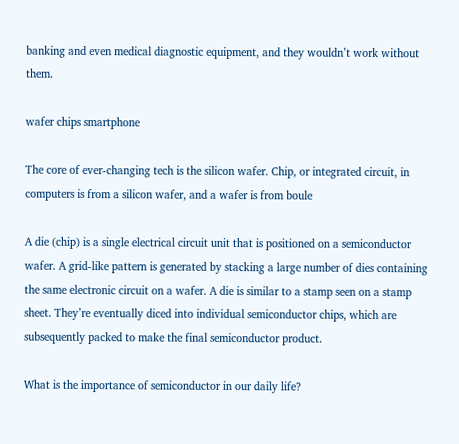banking and even medical diagnostic equipment, and they wouldn’t work without them.

wafer chips smartphone

The core of ever-changing tech is the silicon wafer. Chip, or integrated circuit, in computers is from a silicon wafer, and a wafer is from boule

A die (chip) is a single electrical circuit unit that is positioned on a semiconductor wafer. A grid-like pattern is generated by stacking a large number of dies containing the same electronic circuit on a wafer. A die is similar to a stamp seen on a stamp sheet. They’re eventually diced into individual semiconductor chips, which are subsequently packed to make the final semiconductor product.

What is the importance of semiconductor in our daily life?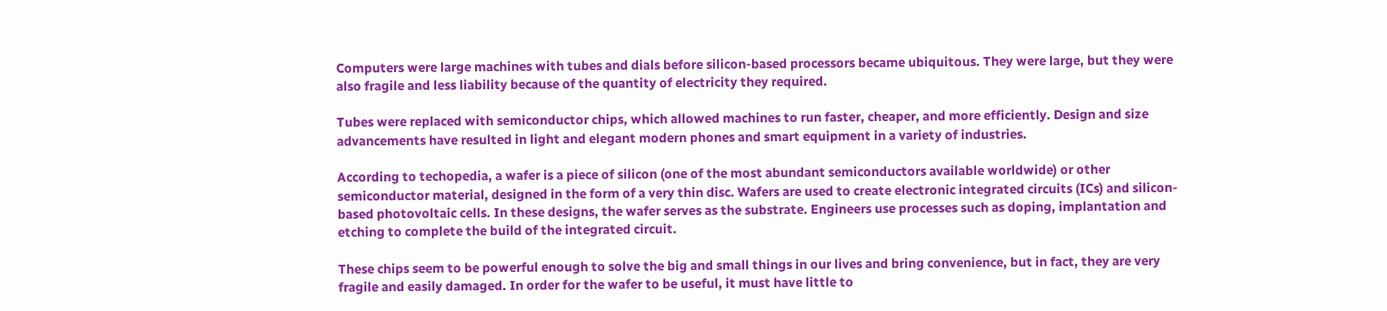Computers were large machines with tubes and dials before silicon-based processors became ubiquitous. They were large, but they were also fragile and less liability because of the quantity of electricity they required.

Tubes were replaced with semiconductor chips, which allowed machines to run faster, cheaper, and more efficiently. Design and size advancements have resulted in light and elegant modern phones and smart equipment in a variety of industries.

According to techopedia, a wafer is a piece of silicon (one of the most abundant semiconductors available worldwide) or other semiconductor material, designed in the form of a very thin disc. Wafers are used to create electronic integrated circuits (ICs) and silicon-based photovoltaic cells. In these designs, the wafer serves as the substrate. Engineers use processes such as doping, implantation and etching to complete the build of the integrated circuit.

These chips seem to be powerful enough to solve the big and small things in our lives and bring convenience, but in fact, they are very fragile and easily damaged. In order for the wafer to be useful, it must have little to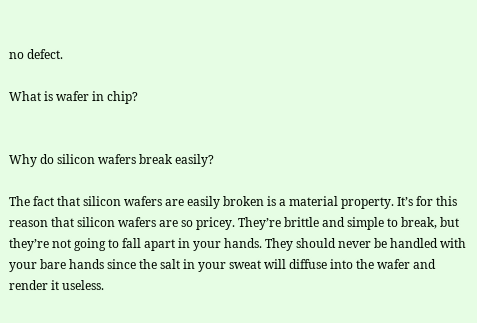no defect.

What is wafer in chip?


Why do silicon wafers break easily?

The fact that silicon wafers are easily broken is a material property. It’s for this reason that silicon wafers are so pricey. They’re brittle and simple to break, but they’re not going to fall apart in your hands. They should never be handled with your bare hands since the salt in your sweat will diffuse into the wafer and render it useless.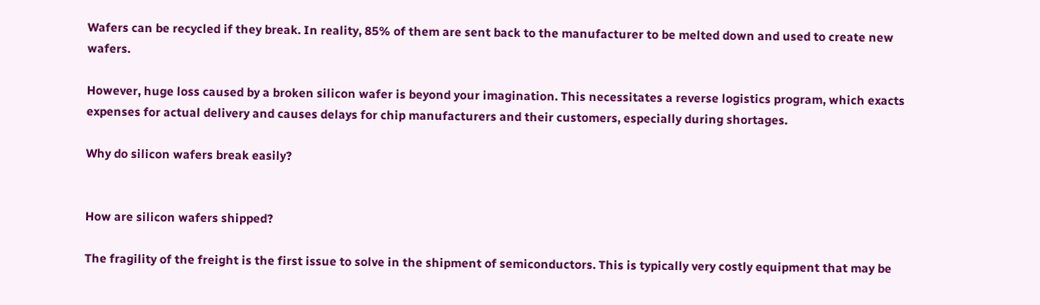Wafers can be recycled if they break. In reality, 85% of them are sent back to the manufacturer to be melted down and used to create new wafers.

However, huge loss caused by a broken silicon wafer is beyond your imagination. This necessitates a reverse logistics program, which exacts expenses for actual delivery and causes delays for chip manufacturers and their customers, especially during shortages.

Why do silicon wafers break easily?


How are silicon wafers shipped?

The fragility of the freight is the first issue to solve in the shipment of semiconductors. This is typically very costly equipment that may be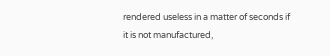rendered useless in a matter of seconds if it is not manufactured,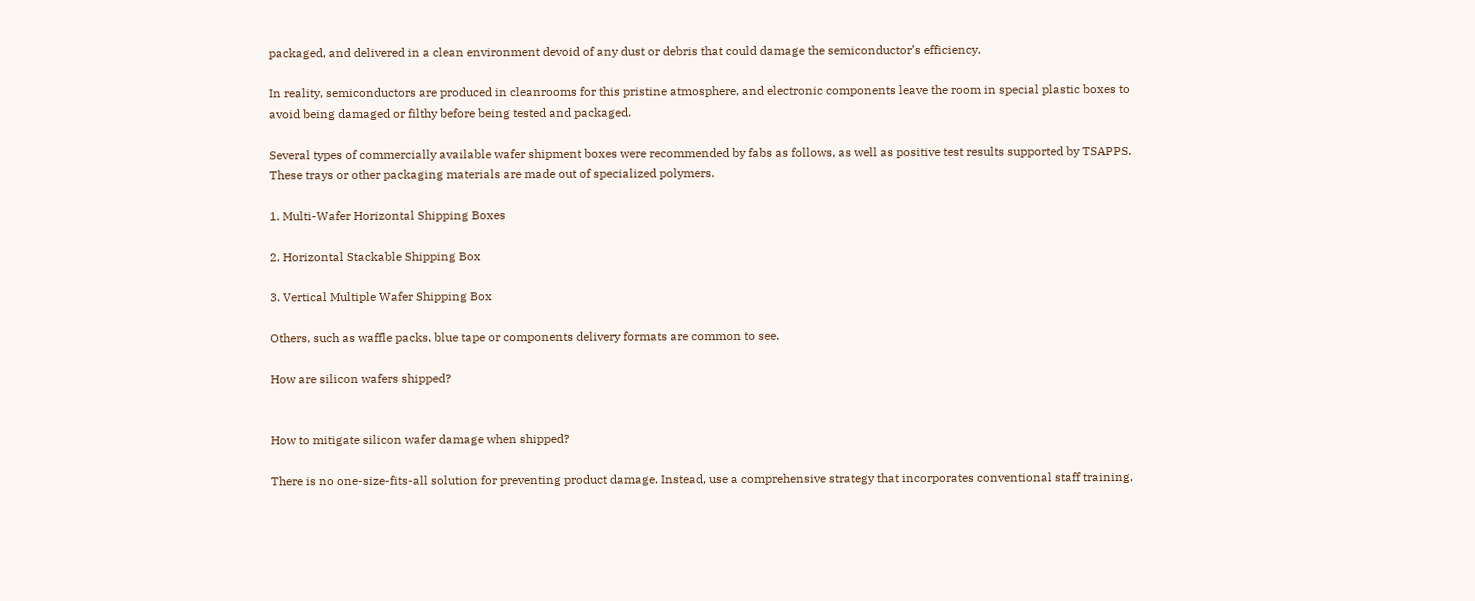packaged, and delivered in a clean environment devoid of any dust or debris that could damage the semiconductor’s efficiency.

In reality, semiconductors are produced in cleanrooms for this pristine atmosphere, and electronic components leave the room in special plastic boxes to avoid being damaged or filthy before being tested and packaged.

Several types of commercially available wafer shipment boxes were recommended by fabs as follows, as well as positive test results supported by TSAPPS. These trays or other packaging materials are made out of specialized polymers.

1. Multi-Wafer Horizontal Shipping Boxes

2. Horizontal Stackable Shipping Box

3. Vertical Multiple Wafer Shipping Box

Others, such as waffle packs, blue tape or components delivery formats are common to see.

How are silicon wafers shipped?


How to mitigate silicon wafer damage when shipped?

There is no one-size-fits-all solution for preventing product damage. Instead, use a comprehensive strategy that incorporates conventional staff training,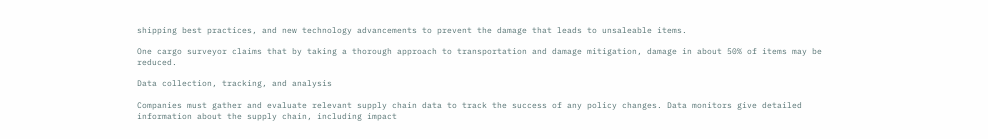shipping best practices, and new technology advancements to prevent the damage that leads to unsaleable items.

One cargo surveyor claims that by taking a thorough approach to transportation and damage mitigation, damage in about 50% of items may be reduced.

Data collection, tracking, and analysis

Companies must gather and evaluate relevant supply chain data to track the success of any policy changes. Data monitors give detailed information about the supply chain, including impact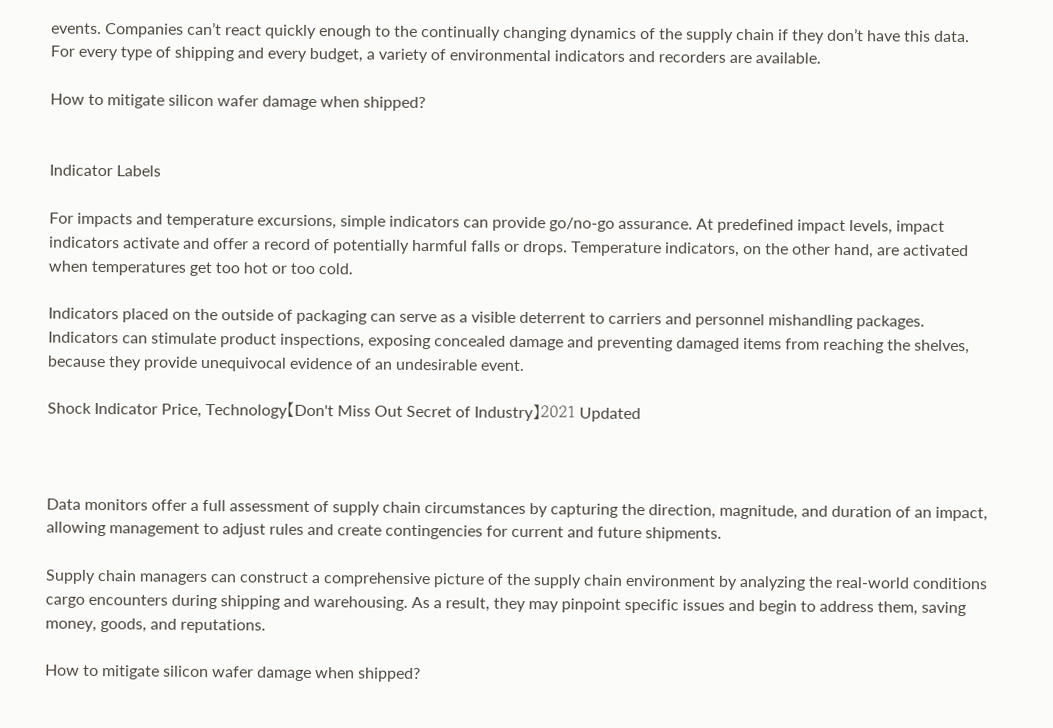events. Companies can’t react quickly enough to the continually changing dynamics of the supply chain if they don’t have this data. For every type of shipping and every budget, a variety of environmental indicators and recorders are available.

How to mitigate silicon wafer damage when shipped?


Indicator Labels

For impacts and temperature excursions, simple indicators can provide go/no-go assurance. At predefined impact levels, impact indicators activate and offer a record of potentially harmful falls or drops. Temperature indicators, on the other hand, are activated when temperatures get too hot or too cold.

Indicators placed on the outside of packaging can serve as a visible deterrent to carriers and personnel mishandling packages. Indicators can stimulate product inspections, exposing concealed damage and preventing damaged items from reaching the shelves, because they provide unequivocal evidence of an undesirable event.

Shock Indicator Price, Technology【Don't Miss Out Secret of Industry】2021 Updated



Data monitors offer a full assessment of supply chain circumstances by capturing the direction, magnitude, and duration of an impact, allowing management to adjust rules and create contingencies for current and future shipments.

Supply chain managers can construct a comprehensive picture of the supply chain environment by analyzing the real-world conditions cargo encounters during shipping and warehousing. As a result, they may pinpoint specific issues and begin to address them, saving money, goods, and reputations.

How to mitigate silicon wafer damage when shipped?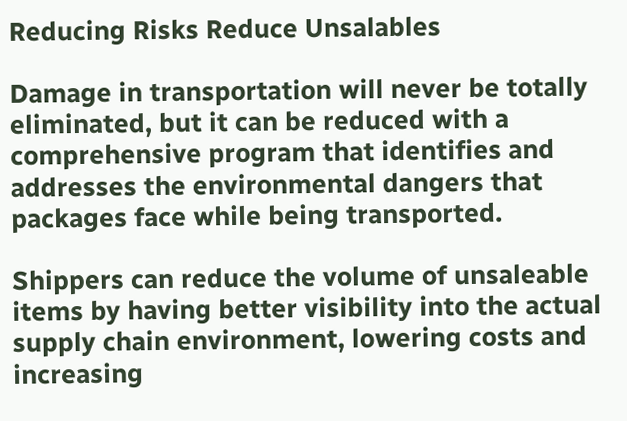Reducing Risks Reduce Unsalables

Damage in transportation will never be totally eliminated, but it can be reduced with a comprehensive program that identifies and addresses the environmental dangers that packages face while being transported.

Shippers can reduce the volume of unsaleable items by having better visibility into the actual supply chain environment, lowering costs and increasing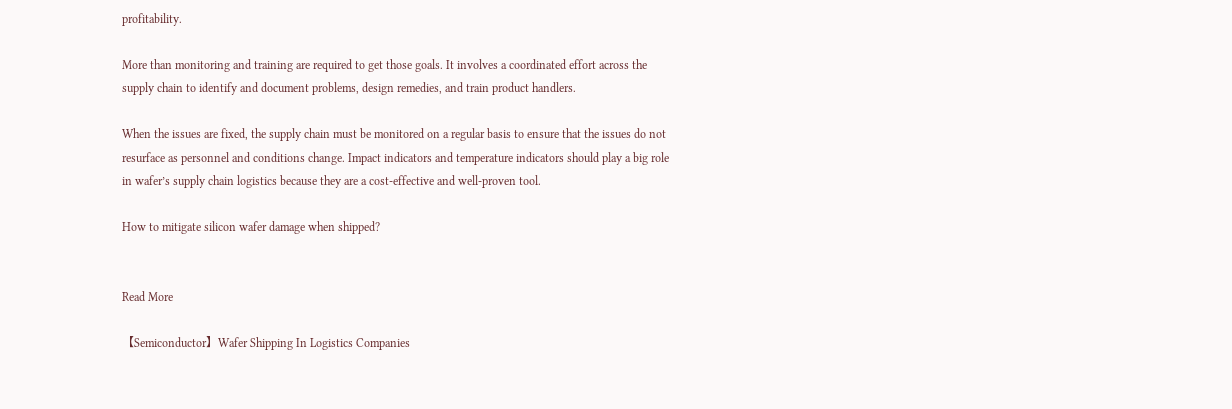profitability.

More than monitoring and training are required to get those goals. It involves a coordinated effort across the supply chain to identify and document problems, design remedies, and train product handlers.

When the issues are fixed, the supply chain must be monitored on a regular basis to ensure that the issues do not resurface as personnel and conditions change. Impact indicators and temperature indicators should play a big role in wafer’s supply chain logistics because they are a cost-effective and well-proven tool.

How to mitigate silicon wafer damage when shipped?


Read More

【Semiconductor】Wafer Shipping In Logistics Companies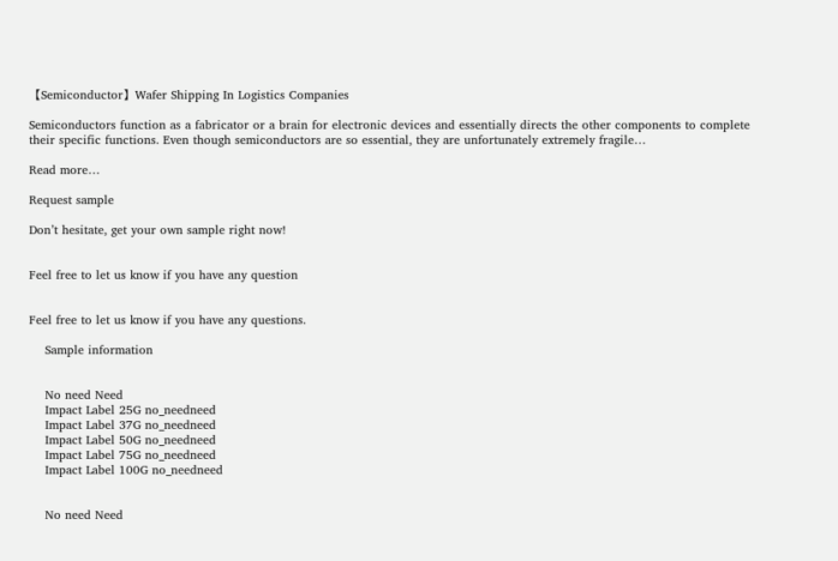【Semiconductor】Wafer Shipping In Logistics Companies

Semiconductors function as a fabricator or a brain for electronic devices and essentially directs the other components to complete their specific functions. Even though semiconductors are so essential, they are unfortunately extremely fragile…

Read more…

Request sample

Don’t hesitate, get your own sample right now!


Feel free to let us know if you have any question


Feel free to let us know if you have any questions.

    Sample information


    No need Need
    Impact Label 25G no_needneed
    Impact Label 37G no_needneed
    Impact Label 50G no_needneed
    Impact Label 75G no_needneed
    Impact Label 100G no_needneed


    No need Need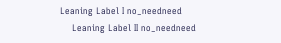Leaning Label I no_needneed
    Leaning Label II no_needneed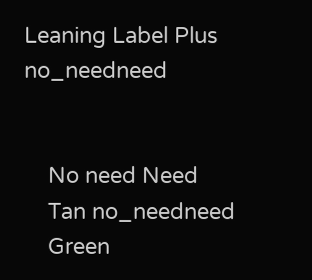Leaning Label Plus no_needneed


    No need Need
    Tan no_needneed
    Green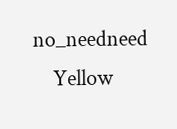no_needneed
    Yellow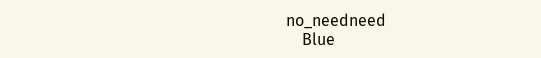no_needneed
    Blue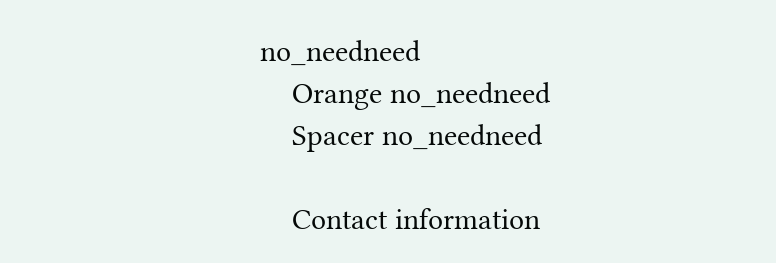no_needneed
    Orange no_needneed
    Spacer no_needneed

    Contact information